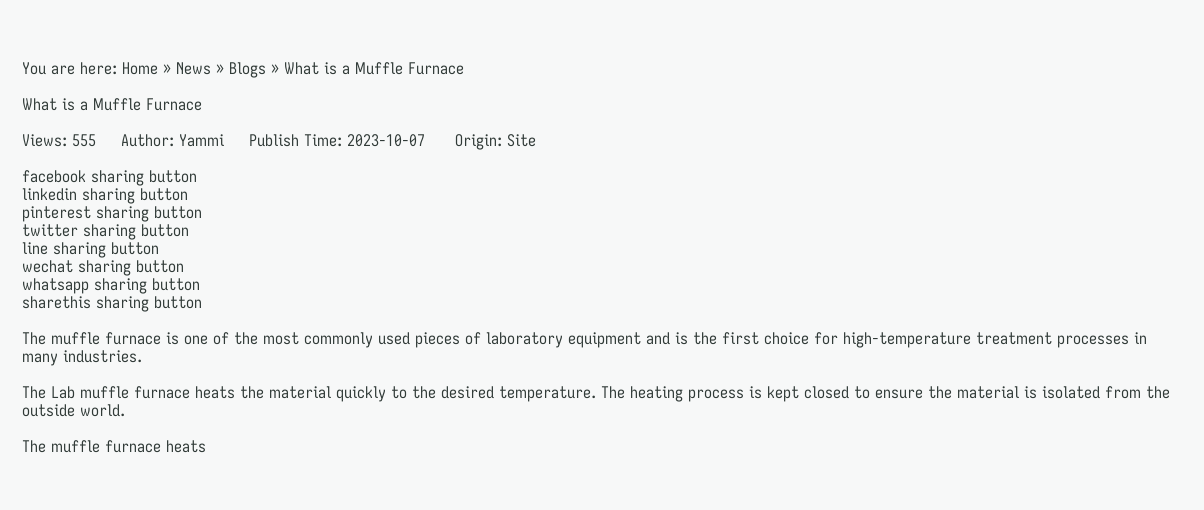You are here: Home » News » Blogs » What is a Muffle Furnace

What is a Muffle Furnace

Views: 555     Author: Yammi     Publish Time: 2023-10-07      Origin: Site

facebook sharing button
linkedin sharing button
pinterest sharing button
twitter sharing button
line sharing button
wechat sharing button
whatsapp sharing button
sharethis sharing button

The muffle furnace is one of the most commonly used pieces of laboratory equipment and is the first choice for high-temperature treatment processes in many industries.

The Lab muffle furnace heats the material quickly to the desired temperature. The heating process is kept closed to ensure the material is isolated from the outside world.

The muffle furnace heats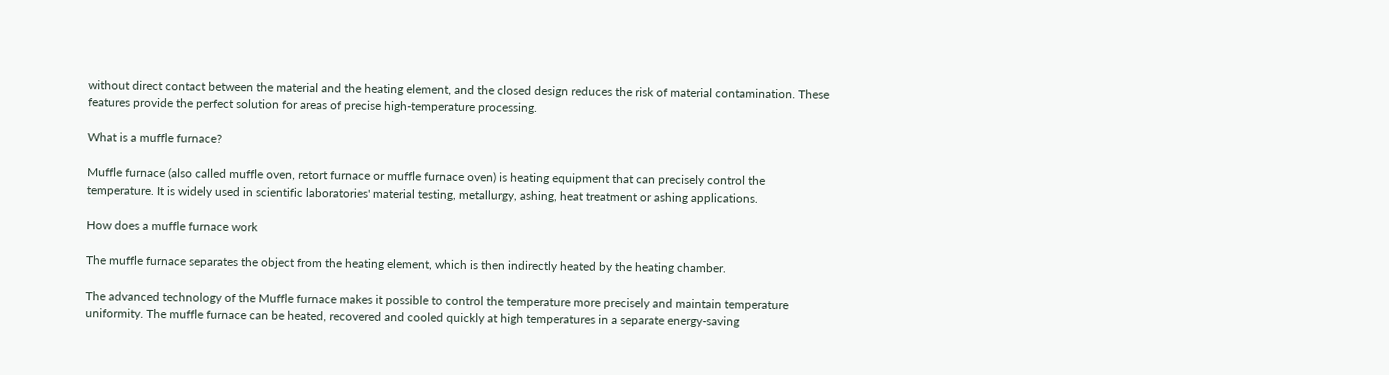without direct contact between the material and the heating element, and the closed design reduces the risk of material contamination. These features provide the perfect solution for areas of precise high-temperature processing.

What is a muffle furnace?

Muffle furnace (also called muffle oven, retort furnace or muffle furnace oven) is heating equipment that can precisely control the temperature. It is widely used in scientific laboratories' material testing, metallurgy, ashing, heat treatment or ashing applications.

How does a muffle furnace work

The muffle furnace separates the object from the heating element, which is then indirectly heated by the heating chamber.

The advanced technology of the Muffle furnace makes it possible to control the temperature more precisely and maintain temperature uniformity. The muffle furnace can be heated, recovered and cooled quickly at high temperatures in a separate energy-saving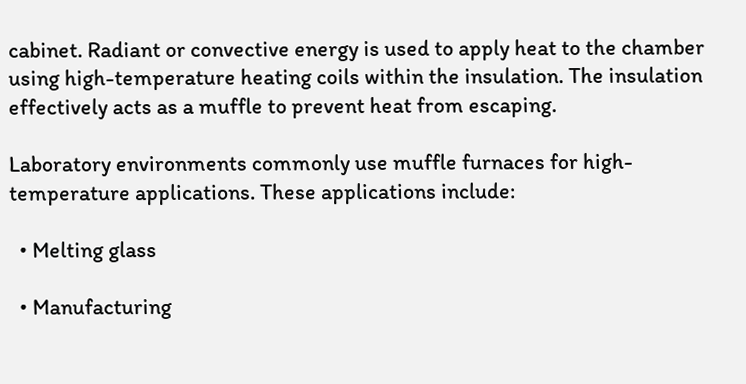cabinet. Radiant or convective energy is used to apply heat to the chamber using high-temperature heating coils within the insulation. The insulation effectively acts as a muffle to prevent heat from escaping.

Laboratory environments commonly use muffle furnaces for high-temperature applications. These applications include:

  • Melting glass

  • Manufacturing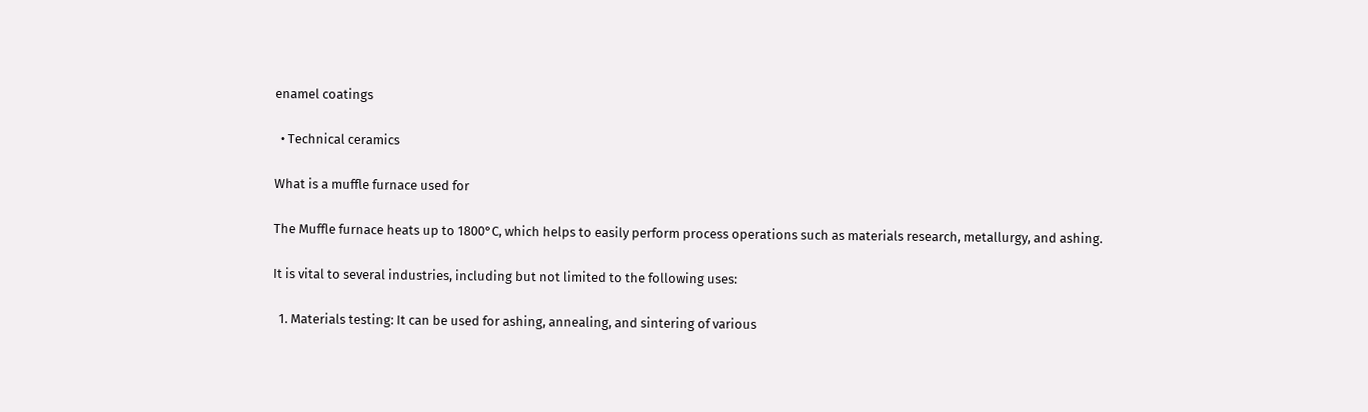enamel coatings

  • Technical ceramics

What is a muffle furnace used for

The Muffle furnace heats up to 1800°C, which helps to easily perform process operations such as materials research, metallurgy, and ashing.

It is vital to several industries, including but not limited to the following uses:

  1. Materials testing: It can be used for ashing, annealing, and sintering of various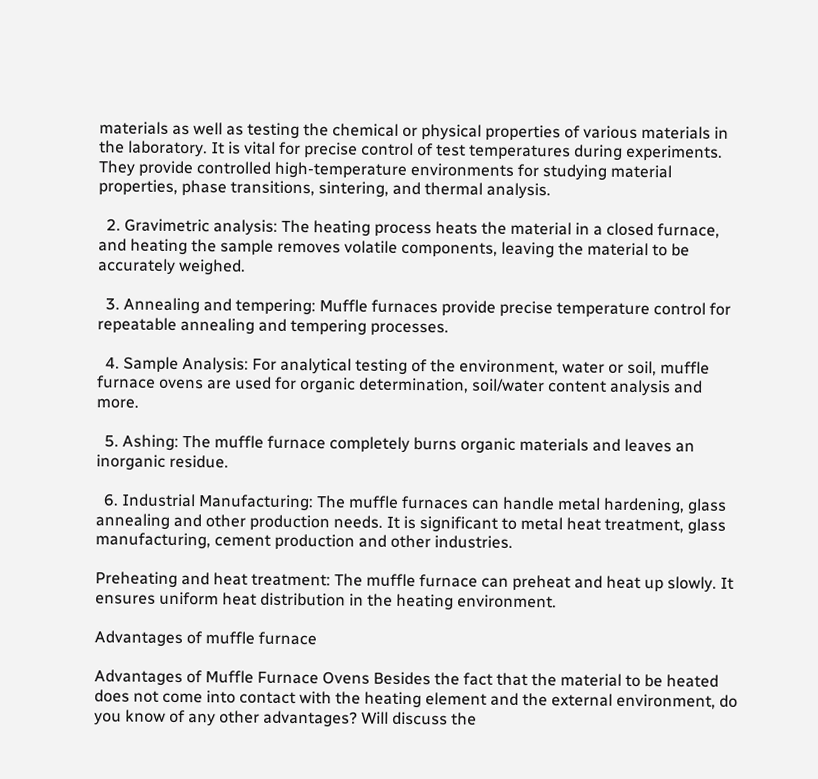materials as well as testing the chemical or physical properties of various materials in the laboratory. It is vital for precise control of test temperatures during experiments. They provide controlled high-temperature environments for studying material properties, phase transitions, sintering, and thermal analysis.

  2. Gravimetric analysis: The heating process heats the material in a closed furnace, and heating the sample removes volatile components, leaving the material to be accurately weighed.

  3. Annealing and tempering: Muffle furnaces provide precise temperature control for repeatable annealing and tempering processes.

  4. Sample Analysis: For analytical testing of the environment, water or soil, muffle furnace ovens are used for organic determination, soil/water content analysis and more.

  5. Ashing: The muffle furnace completely burns organic materials and leaves an inorganic residue.

  6. Industrial Manufacturing: The muffle furnaces can handle metal hardening, glass annealing and other production needs. It is significant to metal heat treatment, glass manufacturing, cement production and other industries.

Preheating and heat treatment: The muffle furnace can preheat and heat up slowly. It ensures uniform heat distribution in the heating environment.

Advantages of muffle furnace

Advantages of Muffle Furnace Ovens Besides the fact that the material to be heated does not come into contact with the heating element and the external environment, do you know of any other advantages? Will discuss the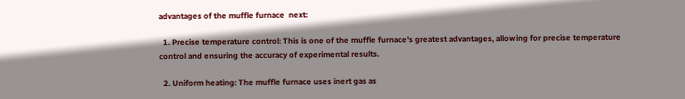advantages of the muffle furnace  next:

  1. Precise temperature control: This is one of the muffle furnace's greatest advantages, allowing for precise temperature control and ensuring the accuracy of experimental results.

  2. Uniform heating: The muffle furnace uses inert gas as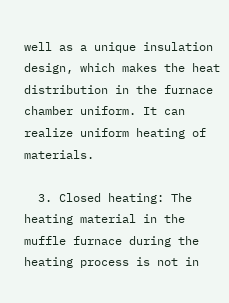well as a unique insulation design, which makes the heat distribution in the furnace chamber uniform. It can realize uniform heating of materials.

  3. Closed heating: The heating material in the muffle furnace during the heating process is not in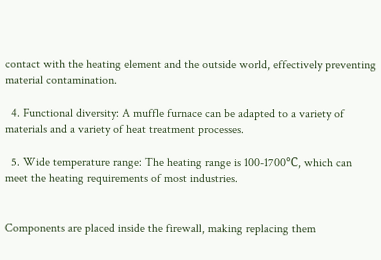contact with the heating element and the outside world, effectively preventing material contamination.

  4. Functional diversity: A muffle furnace can be adapted to a variety of materials and a variety of heat treatment processes.

  5. Wide temperature range: The heating range is 100-1700℃, which can meet the heating requirements of most industries.


Components are placed inside the firewall, making replacing them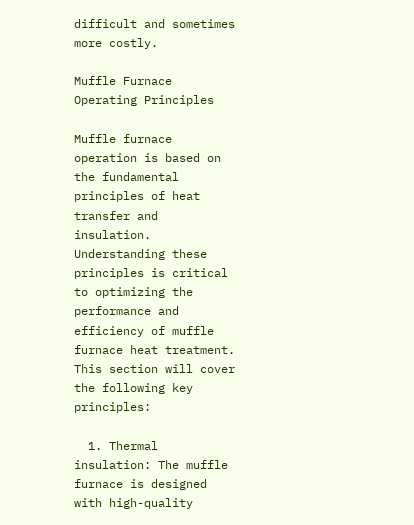difficult and sometimes more costly.

Muffle Furnace Operating Principles

Muffle furnace operation is based on the fundamental principles of heat transfer and insulation. Understanding these principles is critical to optimizing the performance and efficiency of muffle furnace heat treatment. This section will cover the following key principles:

  1. Thermal insulation: The muffle furnace is designed with high-quality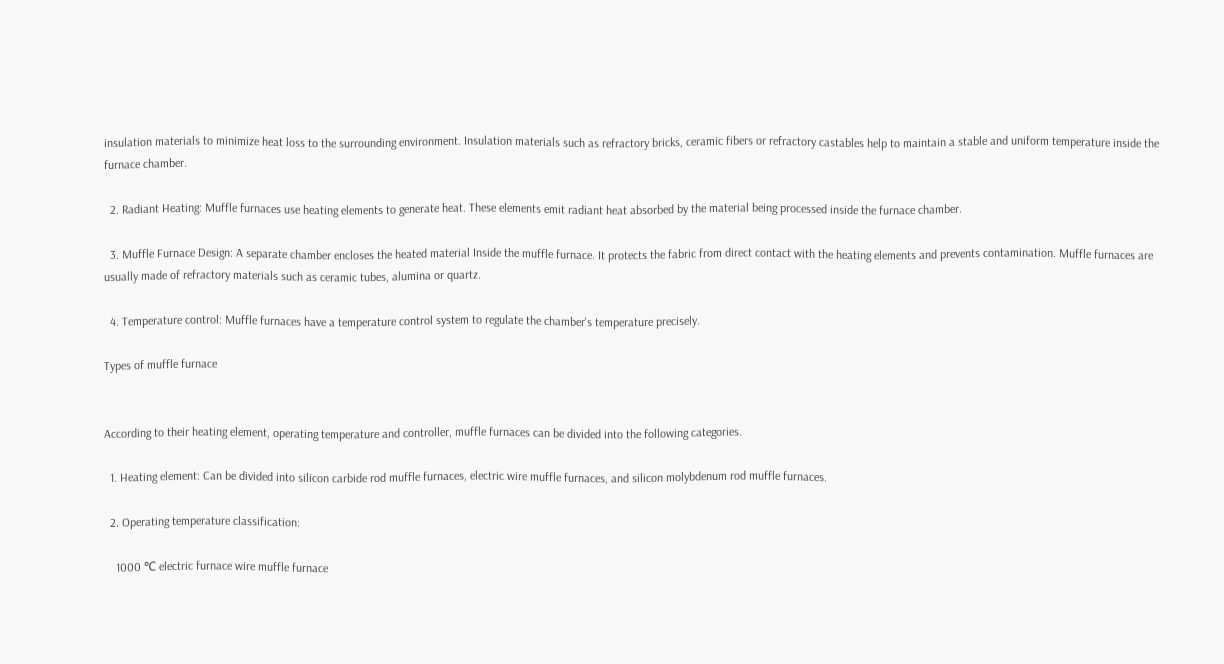insulation materials to minimize heat loss to the surrounding environment. Insulation materials such as refractory bricks, ceramic fibers or refractory castables help to maintain a stable and uniform temperature inside the furnace chamber.

  2. Radiant Heating: Muffle furnaces use heating elements to generate heat. These elements emit radiant heat absorbed by the material being processed inside the furnace chamber.

  3. Muffle Furnace Design: A separate chamber encloses the heated material Inside the muffle furnace. It protects the fabric from direct contact with the heating elements and prevents contamination. Muffle furnaces are usually made of refractory materials such as ceramic tubes, alumina or quartz.

  4. Temperature control: Muffle furnaces have a temperature control system to regulate the chamber's temperature precisely.

Types of muffle furnace


According to their heating element, operating temperature and controller, muffle furnaces can be divided into the following categories.

  1. Heating element: Can be divided into silicon carbide rod muffle furnaces, electric wire muffle furnaces, and silicon molybdenum rod muffle furnaces.

  2. Operating temperature classification:

    1000 ℃ electric furnace wire muffle furnace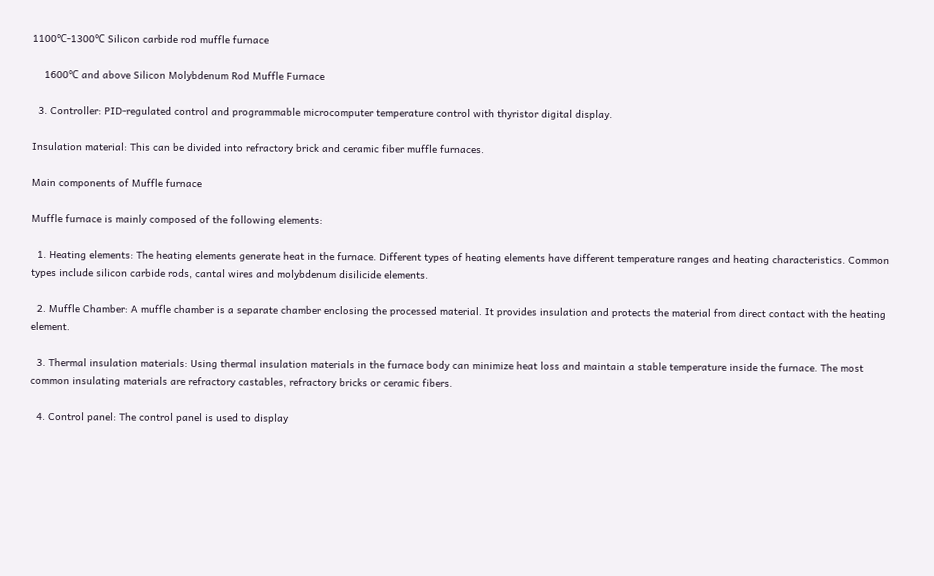1100℃-1300℃ Silicon carbide rod muffle furnace

    1600℃ and above Silicon Molybdenum Rod Muffle Furnace

  3. Controller: PID-regulated control and programmable microcomputer temperature control with thyristor digital display.

Insulation material: This can be divided into refractory brick and ceramic fiber muffle furnaces.

Main components of Muffle furnace

Muffle furnace is mainly composed of the following elements:

  1. Heating elements: The heating elements generate heat in the furnace. Different types of heating elements have different temperature ranges and heating characteristics. Common types include silicon carbide rods, cantal wires and molybdenum disilicide elements.

  2. Muffle Chamber: A muffle chamber is a separate chamber enclosing the processed material. It provides insulation and protects the material from direct contact with the heating element.

  3. Thermal insulation materials: Using thermal insulation materials in the furnace body can minimize heat loss and maintain a stable temperature inside the furnace. The most common insulating materials are refractory castables, refractory bricks or ceramic fibers.

  4. Control panel: The control panel is used to display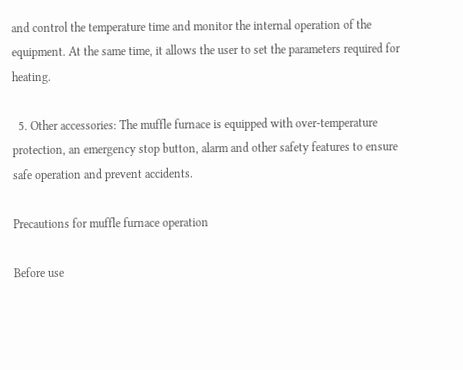and control the temperature time and monitor the internal operation of the equipment. At the same time, it allows the user to set the parameters required for heating.

  5. Other accessories: The muffle furnace is equipped with over-temperature protection, an emergency stop button, alarm and other safety features to ensure safe operation and prevent accidents.

Precautions for muffle furnace operation

Before use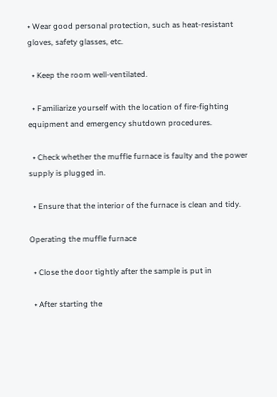• Wear good personal protection, such as heat-resistant gloves, safety glasses, etc.

  • Keep the room well-ventilated.

  • Familiarize yourself with the location of fire-fighting equipment and emergency shutdown procedures.

  • Check whether the muffle furnace is faulty and the power supply is plugged in.

  • Ensure that the interior of the furnace is clean and tidy.

Operating the muffle furnace

  • Close the door tightly after the sample is put in

  • After starting the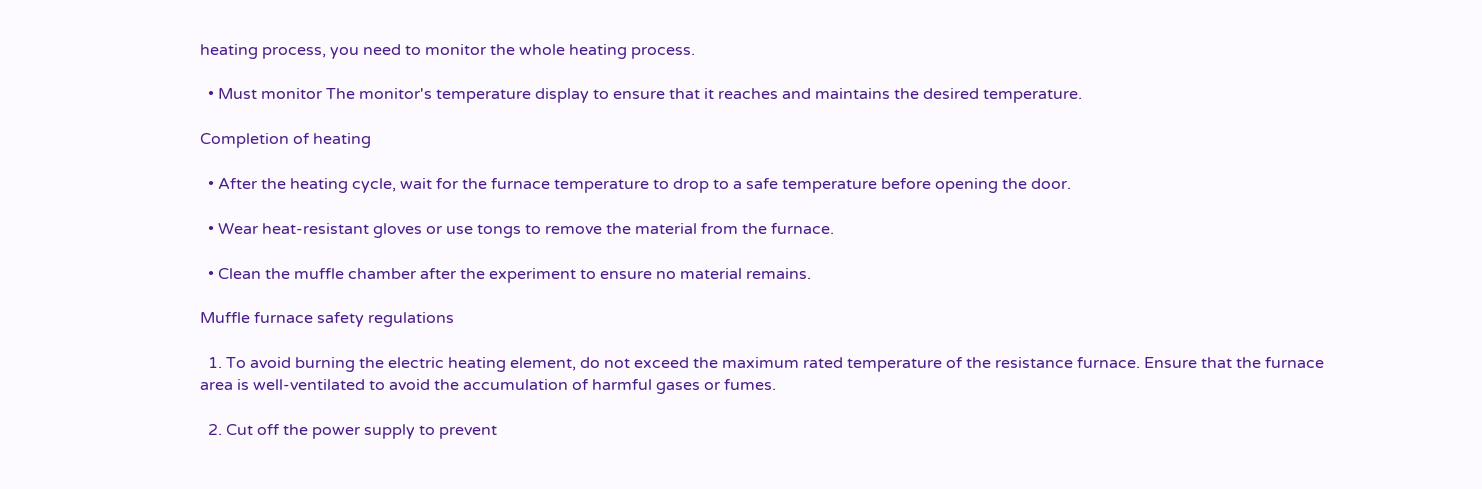heating process, you need to monitor the whole heating process.

  • Must monitor The monitor's temperature display to ensure that it reaches and maintains the desired temperature.

Completion of heating

  • After the heating cycle, wait for the furnace temperature to drop to a safe temperature before opening the door.

  • Wear heat-resistant gloves or use tongs to remove the material from the furnace.

  • Clean the muffle chamber after the experiment to ensure no material remains.

Muffle furnace safety regulations

  1. To avoid burning the electric heating element, do not exceed the maximum rated temperature of the resistance furnace. Ensure that the furnace area is well-ventilated to avoid the accumulation of harmful gases or fumes.

  2. Cut off the power supply to prevent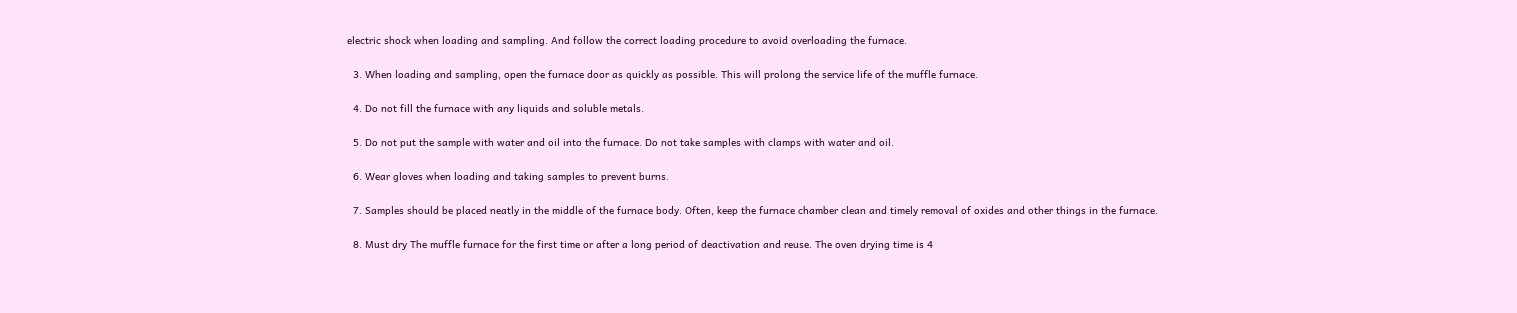electric shock when loading and sampling. And follow the correct loading procedure to avoid overloading the furnace.

  3. When loading and sampling, open the furnace door as quickly as possible. This will prolong the service life of the muffle furnace.

  4. Do not fill the furnace with any liquids and soluble metals.

  5. Do not put the sample with water and oil into the furnace. Do not take samples with clamps with water and oil.

  6. Wear gloves when loading and taking samples to prevent burns.

  7. Samples should be placed neatly in the middle of the furnace body. Often, keep the furnace chamber clean and timely removal of oxides and other things in the furnace.

  8. Must dry The muffle furnace for the first time or after a long period of deactivation and reuse. The oven drying time is 4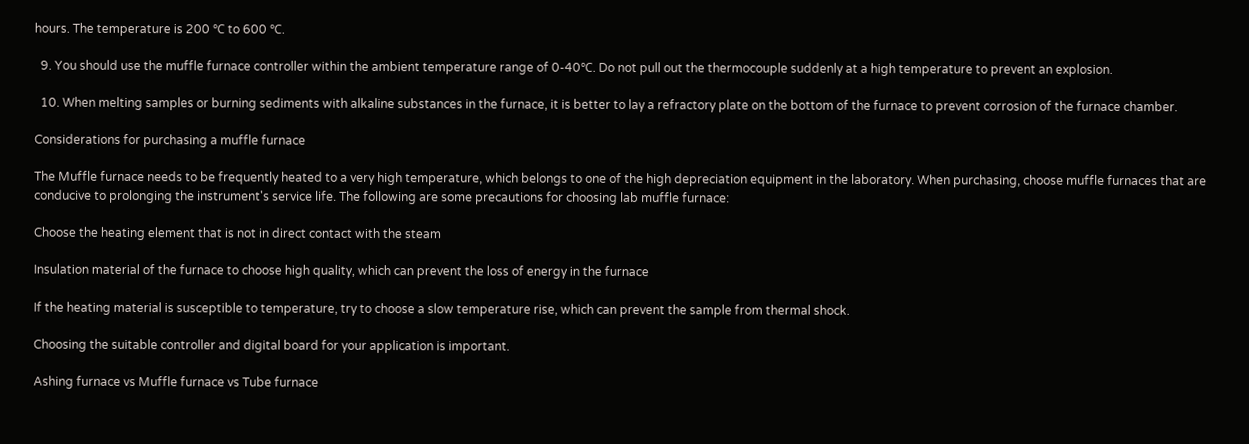hours. The temperature is 200 ℃ to 600 ℃.

  9. You should use the muffle furnace controller within the ambient temperature range of 0-40℃. Do not pull out the thermocouple suddenly at a high temperature to prevent an explosion.

  10. When melting samples or burning sediments with alkaline substances in the furnace, it is better to lay a refractory plate on the bottom of the furnace to prevent corrosion of the furnace chamber.

Considerations for purchasing a muffle furnace

The Muffle furnace needs to be frequently heated to a very high temperature, which belongs to one of the high depreciation equipment in the laboratory. When purchasing, choose muffle furnaces that are conducive to prolonging the instrument's service life. The following are some precautions for choosing lab muffle furnace:

Choose the heating element that is not in direct contact with the steam

Insulation material of the furnace to choose high quality, which can prevent the loss of energy in the furnace

If the heating material is susceptible to temperature, try to choose a slow temperature rise, which can prevent the sample from thermal shock.

Choosing the suitable controller and digital board for your application is important.

Ashing furnace vs Muffle furnace vs Tube furnace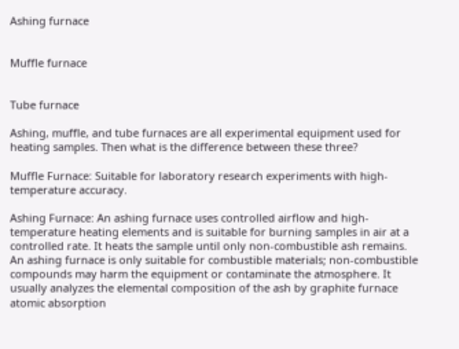Ashing furnace


Muffle furnace


Tube furnace

Ashing, muffle, and tube furnaces are all experimental equipment used for heating samples. Then what is the difference between these three?

Muffle Furnace: Suitable for laboratory research experiments with high-temperature accuracy.

Ashing Furnace: An ashing furnace uses controlled airflow and high-temperature heating elements and is suitable for burning samples in air at a controlled rate. It heats the sample until only non-combustible ash remains. An ashing furnace is only suitable for combustible materials; non-combustible compounds may harm the equipment or contaminate the atmosphere. It usually analyzes the elemental composition of the ash by graphite furnace atomic absorption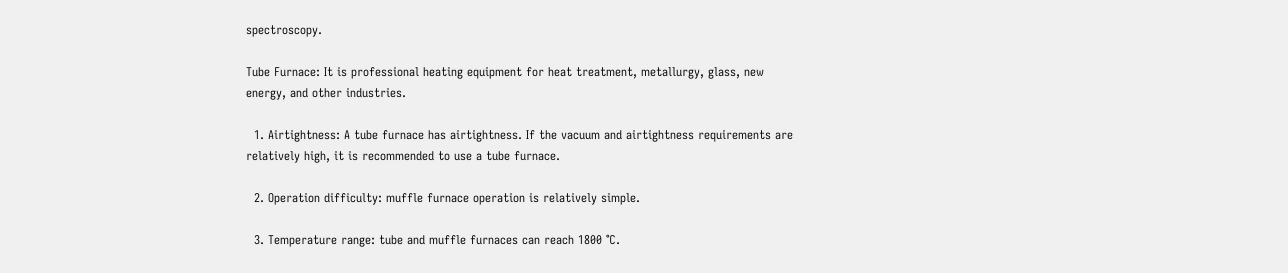spectroscopy.

Tube Furnace: It is professional heating equipment for heat treatment, metallurgy, glass, new energy, and other industries.

  1. Airtightness: A tube furnace has airtightness. If the vacuum and airtightness requirements are relatively high, it is recommended to use a tube furnace.

  2. Operation difficulty: muffle furnace operation is relatively simple.

  3. Temperature range: tube and muffle furnaces can reach 1800 ℃.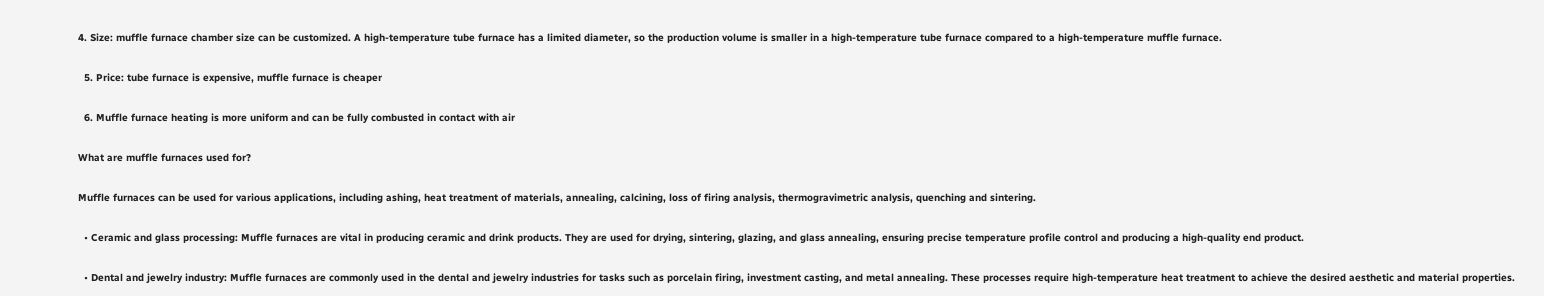4. Size: muffle furnace chamber size can be customized. A high-temperature tube furnace has a limited diameter, so the production volume is smaller in a high-temperature tube furnace compared to a high-temperature muffle furnace.

  5. Price: tube furnace is expensive, muffle furnace is cheaper

  6. Muffle furnace heating is more uniform and can be fully combusted in contact with air

What are muffle furnaces used for?

Muffle furnaces can be used for various applications, including ashing, heat treatment of materials, annealing, calcining, loss of firing analysis, thermogravimetric analysis, quenching and sintering.

  • Ceramic and glass processing: Muffle furnaces are vital in producing ceramic and drink products. They are used for drying, sintering, glazing, and glass annealing, ensuring precise temperature profile control and producing a high-quality end product.

  • Dental and jewelry industry: Muffle furnaces are commonly used in the dental and jewelry industries for tasks such as porcelain firing, investment casting, and metal annealing. These processes require high-temperature heat treatment to achieve the desired aesthetic and material properties.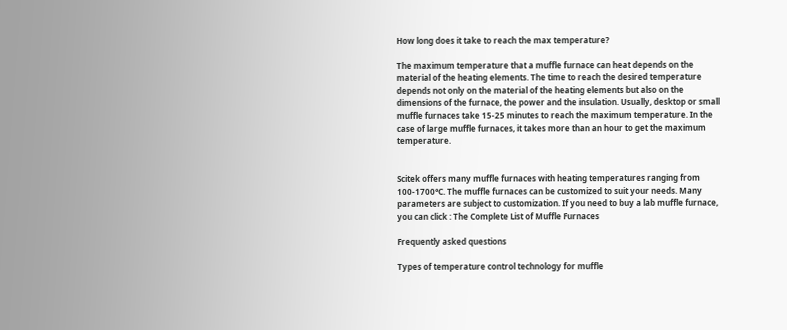How long does it take to reach the max temperature?

The maximum temperature that a muffle furnace can heat depends on the material of the heating elements. The time to reach the desired temperature depends not only on the material of the heating elements but also on the dimensions of the furnace, the power and the insulation. Usually, desktop or small muffle furnaces take 15-25 minutes to reach the maximum temperature. In the case of large muffle furnaces, it takes more than an hour to get the maximum temperature.


Scitek offers many muffle furnaces with heating temperatures ranging from 100-1700°C. The muffle furnaces can be customized to suit your needs. Many parameters are subject to customization. If you need to buy a lab muffle furnace, you can click : The Complete List of Muffle Furnaces

Frequently asked questions

Types of temperature control technology for muffle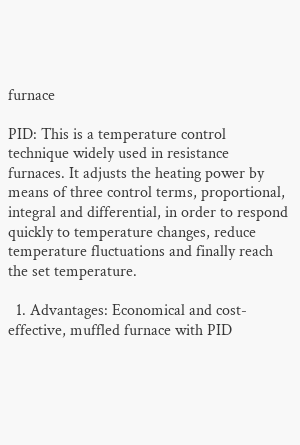furnace

PID: This is a temperature control technique widely used in resistance furnaces. It adjusts the heating power by means of three control terms, proportional, integral and differential, in order to respond quickly to temperature changes, reduce temperature fluctuations and finally reach the set temperature.

  1. Advantages: Economical and cost-effective, muffled furnace with PID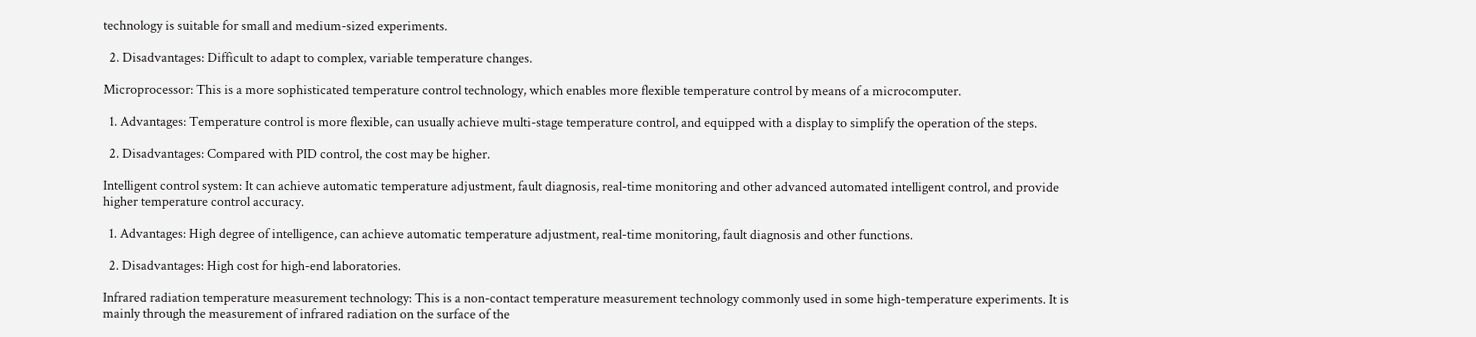technology is suitable for small and medium-sized experiments.

  2. Disadvantages: Difficult to adapt to complex, variable temperature changes.

Microprocessor: This is a more sophisticated temperature control technology, which enables more flexible temperature control by means of a microcomputer.

  1. Advantages: Temperature control is more flexible, can usually achieve multi-stage temperature control, and equipped with a display to simplify the operation of the steps.

  2. Disadvantages: Compared with PID control, the cost may be higher.

Intelligent control system: It can achieve automatic temperature adjustment, fault diagnosis, real-time monitoring and other advanced automated intelligent control, and provide higher temperature control accuracy.

  1. Advantages: High degree of intelligence, can achieve automatic temperature adjustment, real-time monitoring, fault diagnosis and other functions.

  2. Disadvantages: High cost for high-end laboratories.

Infrared radiation temperature measurement technology: This is a non-contact temperature measurement technology commonly used in some high-temperature experiments. It is mainly through the measurement of infrared radiation on the surface of the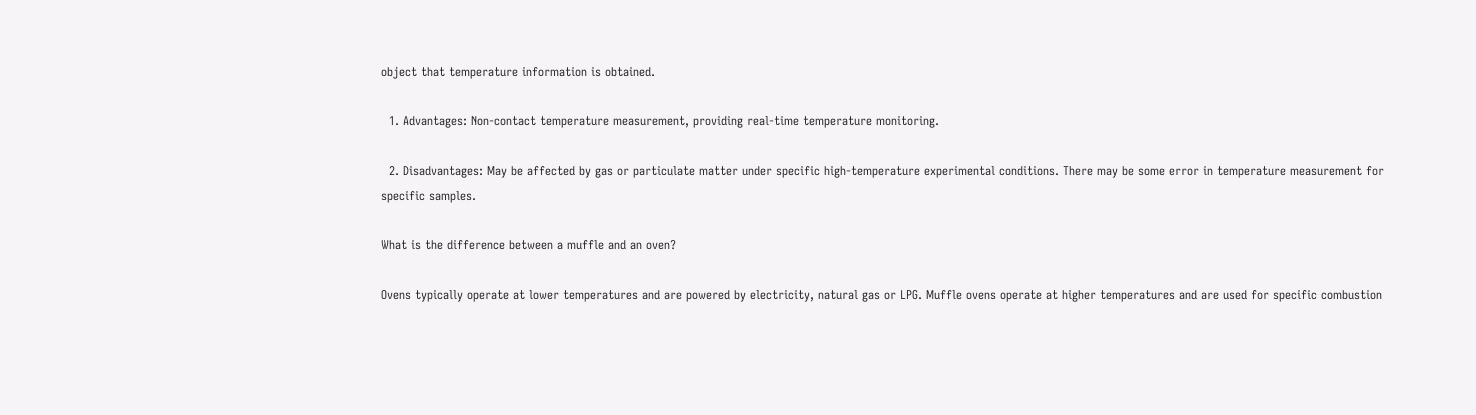object that temperature information is obtained.

  1. Advantages: Non-contact temperature measurement, providing real-time temperature monitoring.

  2. Disadvantages: May be affected by gas or particulate matter under specific high-temperature experimental conditions. There may be some error in temperature measurement for specific samples.

What is the difference between a muffle and an oven?

Ovens typically operate at lower temperatures and are powered by electricity, natural gas or LPG. Muffle ovens operate at higher temperatures and are used for specific combustion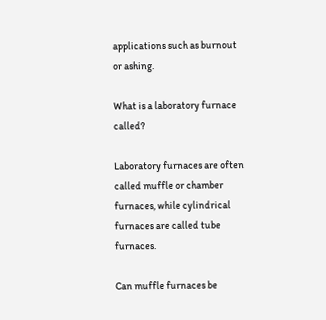applications such as burnout or ashing.

What is a laboratory furnace called?

Laboratory furnaces are often called muffle or chamber furnaces, while cylindrical furnaces are called tube furnaces.

Can muffle furnaces be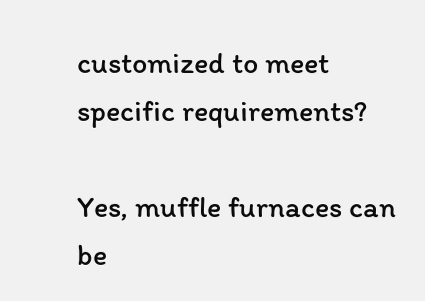customized to meet specific requirements?

Yes, muffle furnaces can be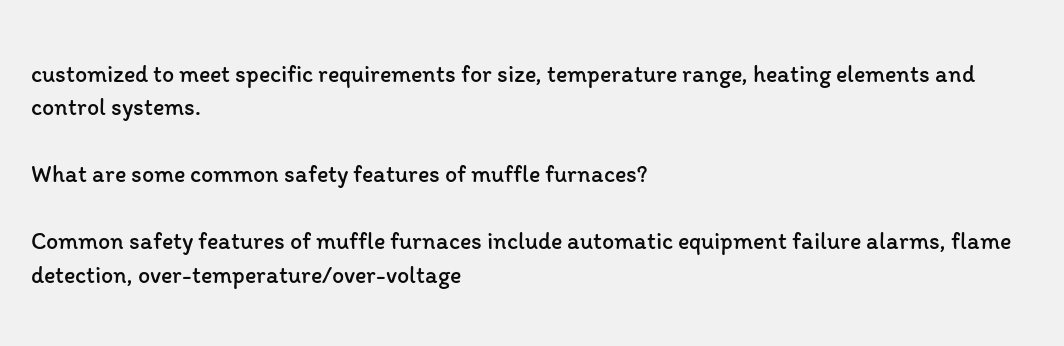customized to meet specific requirements for size, temperature range, heating elements and control systems.

What are some common safety features of muffle furnaces?

Common safety features of muffle furnaces include automatic equipment failure alarms, flame detection, over-temperature/over-voltage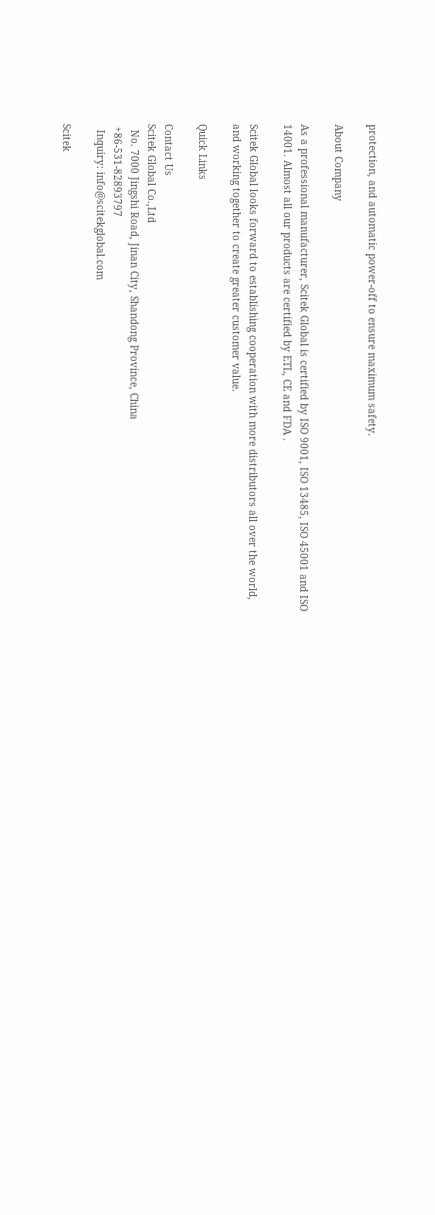protection, and automatic power-off to ensure maximum safety.

About Company

As a professional manufacturer, Scitek Global is certified by ISO 9001, ISO 13485, ISO 45001 and ISO 14001. Almost all our products are certified by ETL, CE and FDA .

Scitek Global looks forward to establishing cooperation with more distributors all over the world, and working together to create greater customer value.

Quick Links

Contact Us
Scitek Global Co.,Ltd
  No. 7000 Jingshi Road, Jinan City, Shandong Province, China
 +86-531-82893797
  Inquiry: info@scitekglobal.com

Scitek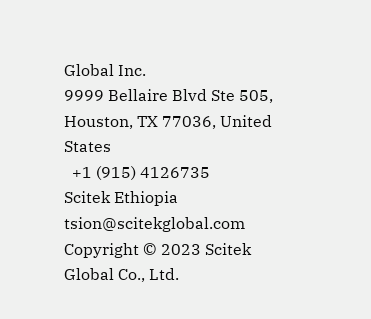Global Inc.
9999 Bellaire Blvd Ste 505, Houston, TX 77036, United States
  +1 (915) 4126735
Scitek Ethiopia
tsion@scitekglobal.com
Copyright © 2023 Scitek Global Co., Ltd.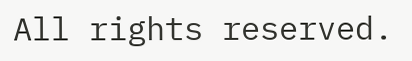All rights reserved.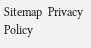Sitemap  Privacy Policy